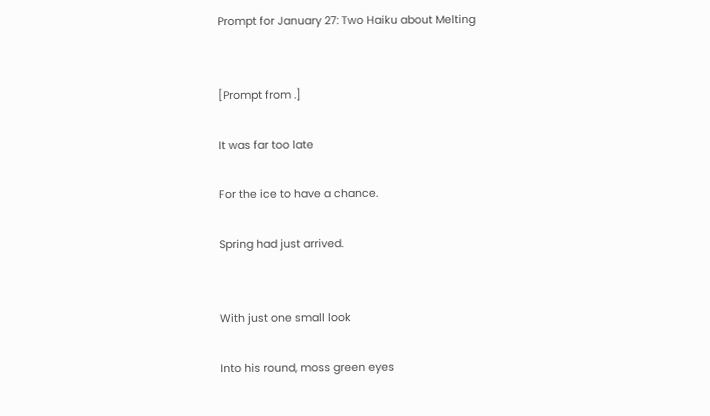Prompt for January 27: Two Haiku about Melting


[Prompt from .]

It was far too late

For the ice to have a chance.

Spring had just arrived.


With just one small look

Into his round, moss green eyes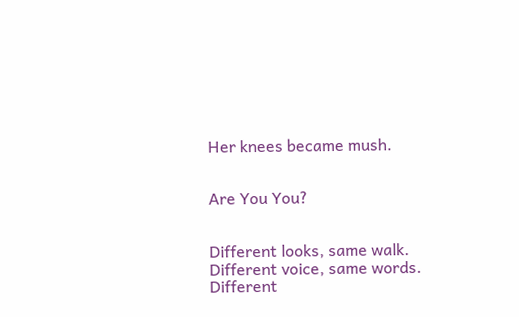Her knees became mush.


Are You You?


Different looks, same walk.
Different voice, same words.
Different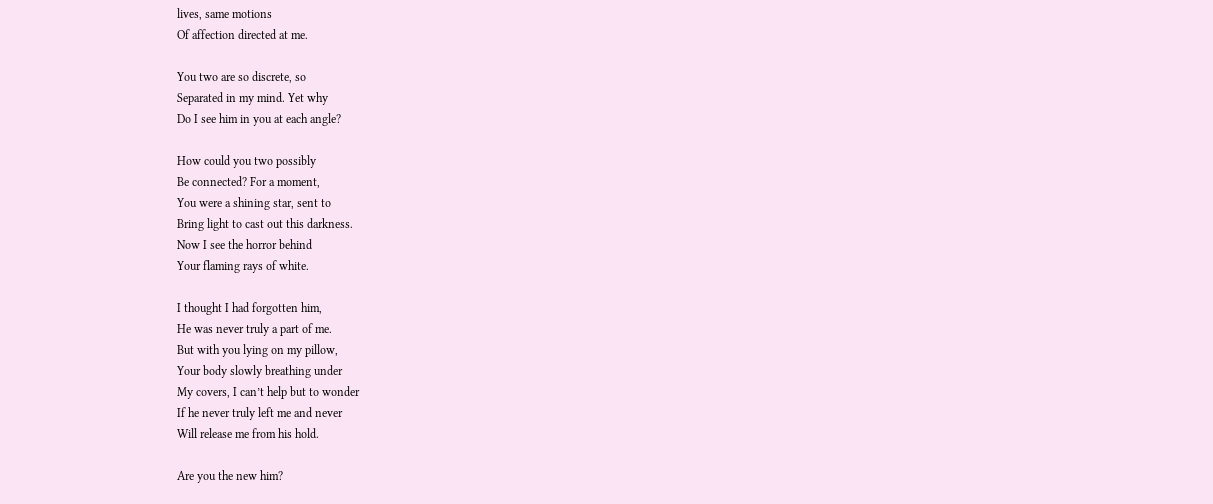lives, same motions
Of affection directed at me.

You two are so discrete, so
Separated in my mind. Yet why
Do I see him in you at each angle?

How could you two possibly
Be connected? For a moment,
You were a shining star, sent to
Bring light to cast out this darkness.
Now I see the horror behind
Your flaming rays of white.

I thought I had forgotten him,
He was never truly a part of me.
But with you lying on my pillow,
Your body slowly breathing under
My covers, I can’t help but to wonder
If he never truly left me and never
Will release me from his hold.

Are you the new him?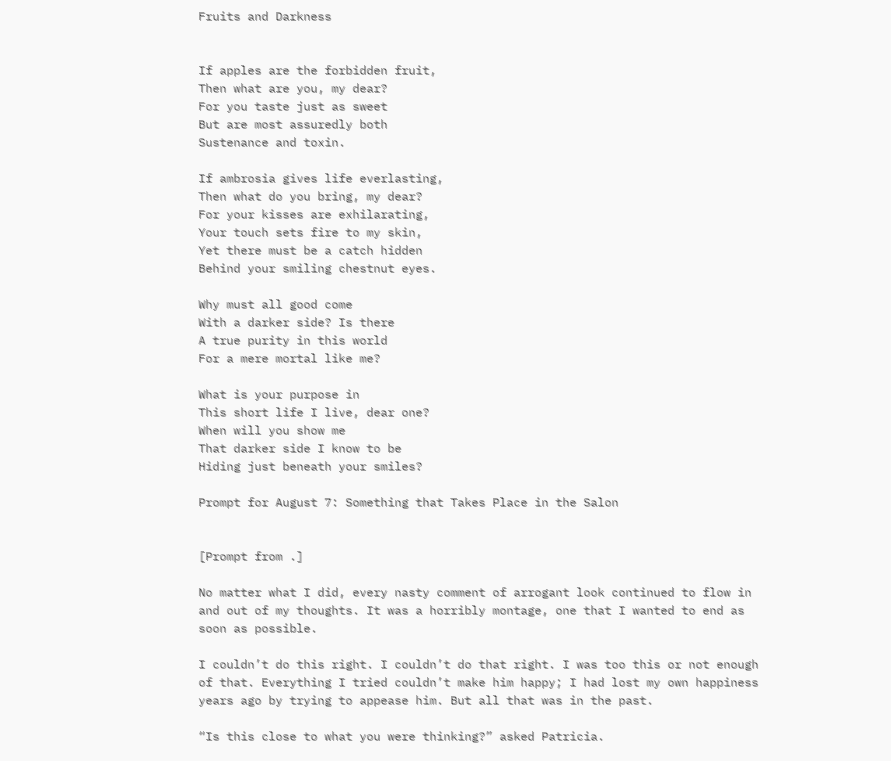Fruits and Darkness


If apples are the forbidden fruit,
Then what are you, my dear?
For you taste just as sweet
But are most assuredly both
Sustenance and toxin.

If ambrosia gives life everlasting,
Then what do you bring, my dear?
For your kisses are exhilarating,
Your touch sets fire to my skin,
Yet there must be a catch hidden
Behind your smiling chestnut eyes.

Why must all good come
With a darker side? Is there
A true purity in this world
For a mere mortal like me?

What is your purpose in
This short life I live, dear one?
When will you show me
That darker side I know to be
Hiding just beneath your smiles?

Prompt for August 7: Something that Takes Place in the Salon


[Prompt from .]

No matter what I did, every nasty comment of arrogant look continued to flow in and out of my thoughts. It was a horribly montage, one that I wanted to end as soon as possible.

I couldn’t do this right. I couldn’t do that right. I was too this or not enough of that. Everything I tried couldn’t make him happy; I had lost my own happiness years ago by trying to appease him. But all that was in the past.

“Is this close to what you were thinking?” asked Patricia.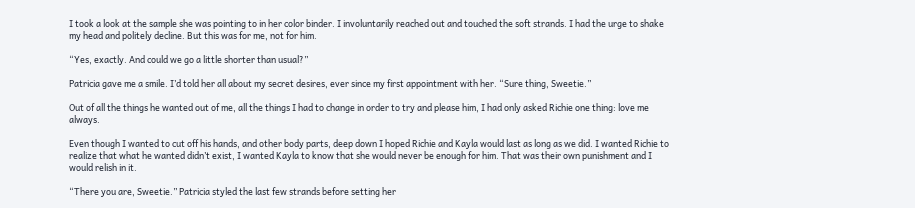I took a look at the sample she was pointing to in her color binder. I involuntarily reached out and touched the soft strands. I had the urge to shake my head and politely decline. But this was for me, not for him.

“Yes, exactly. And could we go a little shorter than usual?”

Patricia gave me a smile. I’d told her all about my secret desires, ever since my first appointment with her. “Sure thing, Sweetie.”

Out of all the things he wanted out of me, all the things I had to change in order to try and please him, I had only asked Richie one thing: love me always.

Even though I wanted to cut off his hands, and other body parts, deep down I hoped Richie and Kayla would last as long as we did. I wanted Richie to realize that what he wanted didn’t exist, I wanted Kayla to know that she would never be enough for him. That was their own punishment and I would relish in it.

“There you are, Sweetie.” Patricia styled the last few strands before setting her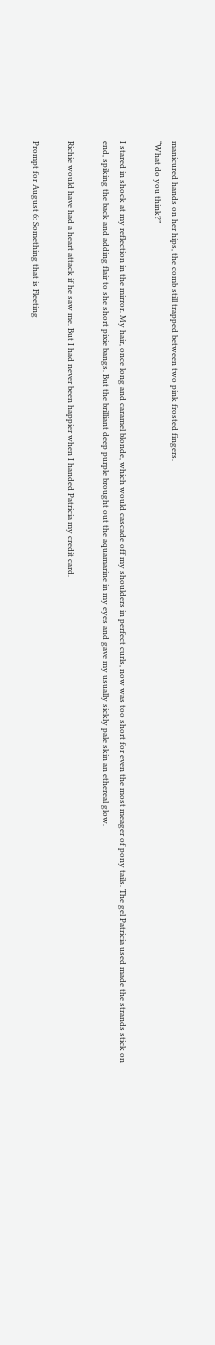manicured hands on her hips, the comb still trapped between two pink frosted fingers.
“What do you think?”

I stared in shock at my reflection in the mirror. My hair, once long and caramel blonde, which would cascade off my shoulders in perfect curls, now was too short for even the most meager of pony tails. The gel Patricia used made the strands stick on end, spiking the back and adding flair to she short pixie bangs. But the brilliant deep purple brought out the aquamarine in my eyes and gave my usually sickly pale skin an ethereal glow.

Richie would have had a heart attack if he saw me. But I had never been happier when I handed Patricia my credit card.

Prompt for August 6: Something that is Fleeting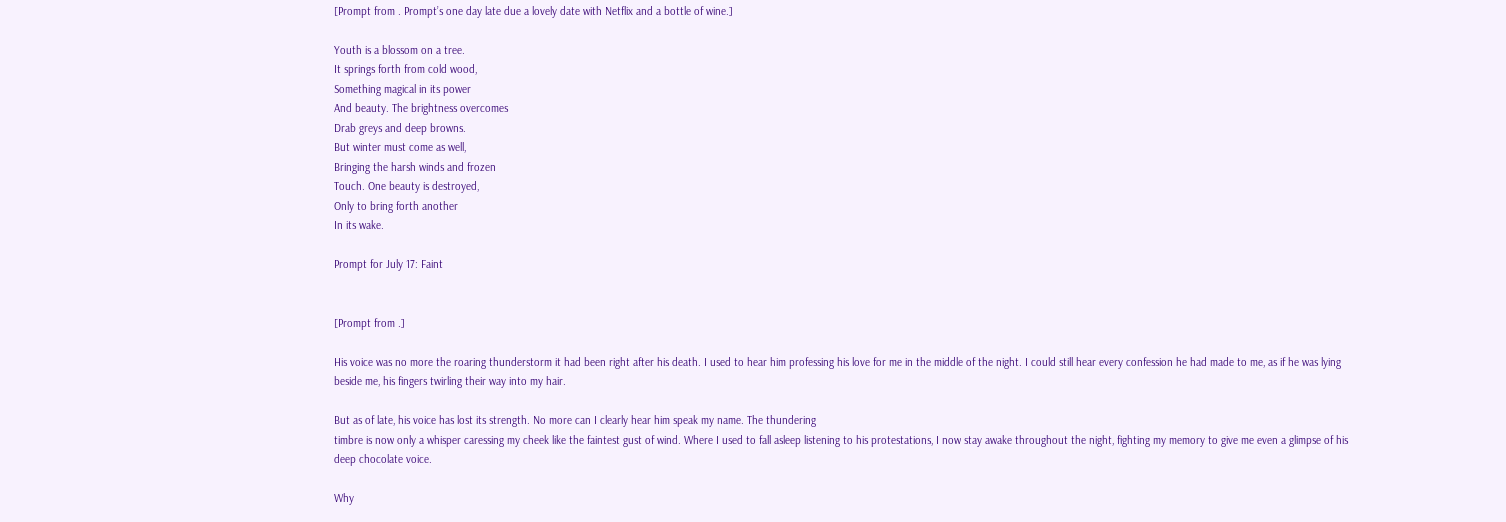[Prompt from . Prompt’s one day late due a lovely date with Netflix and a bottle of wine.]

Youth is a blossom on a tree.
It springs forth from cold wood,
Something magical in its power
And beauty. The brightness overcomes
Drab greys and deep browns.
But winter must come as well,
Bringing the harsh winds and frozen
Touch. One beauty is destroyed,
Only to bring forth another
In its wake.

Prompt for July 17: Faint


[Prompt from .]

His voice was no more the roaring thunderstorm it had been right after his death. I used to hear him professing his love for me in the middle of the night. I could still hear every confession he had made to me, as if he was lying beside me, his fingers twirling their way into my hair.

But as of late, his voice has lost its strength. No more can I clearly hear him speak my name. The thundering
timbre is now only a whisper caressing my cheek like the faintest gust of wind. Where I used to fall asleep listening to his protestations, I now stay awake throughout the night, fighting my memory to give me even a glimpse of his deep chocolate voice.

Why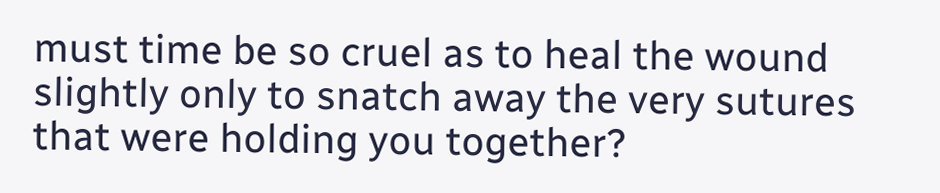must time be so cruel as to heal the wound slightly only to snatch away the very sutures that were holding you together?